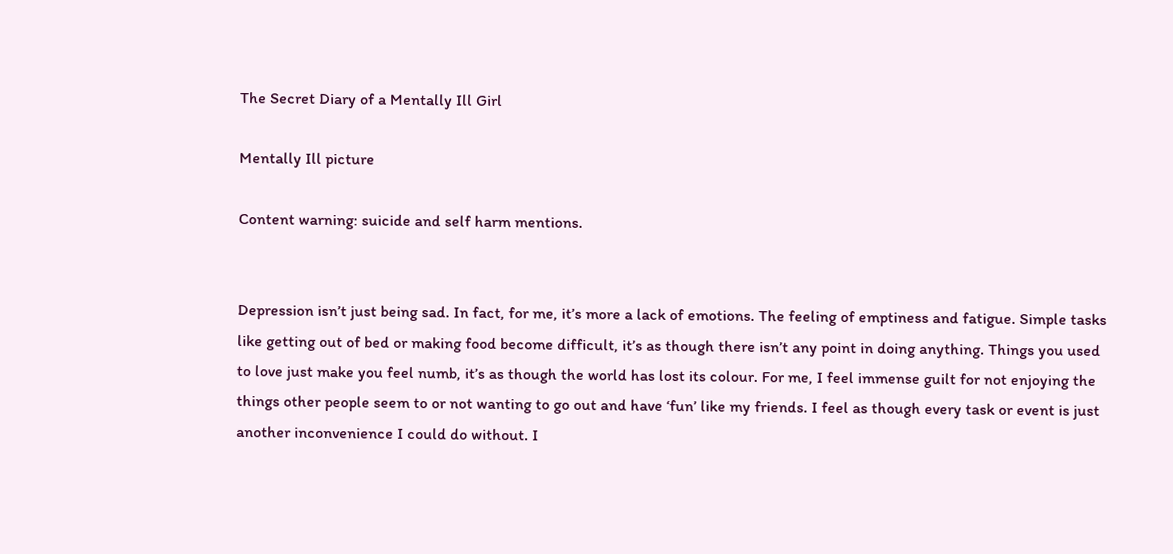The Secret Diary of a Mentally Ill Girl

Mentally Ill picture

Content warning: suicide and self harm mentions.


Depression isn’t just being sad. In fact, for me, it’s more a lack of emotions. The feeling of emptiness and fatigue. Simple tasks like getting out of bed or making food become difficult, it’s as though there isn’t any point in doing anything. Things you used to love just make you feel numb, it’s as though the world has lost its colour. For me, I feel immense guilt for not enjoying the things other people seem to or not wanting to go out and have ‘fun’ like my friends. I feel as though every task or event is just another inconvenience I could do without. I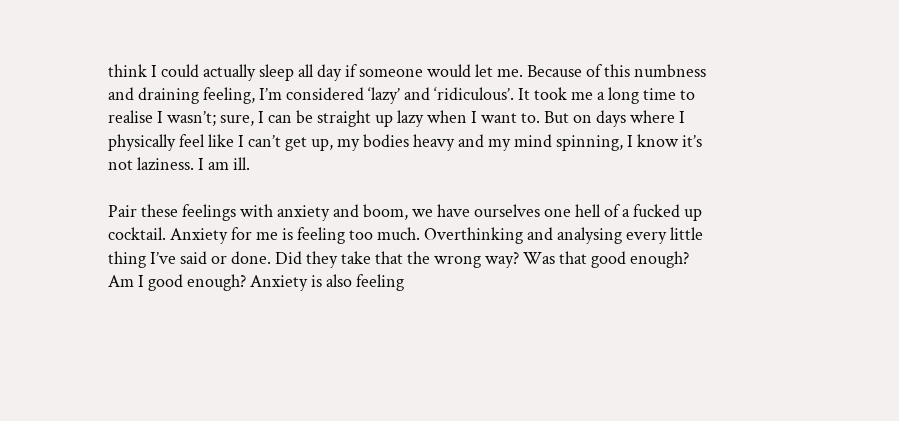think I could actually sleep all day if someone would let me. Because of this numbness and draining feeling, I’m considered ‘lazy’ and ‘ridiculous’. It took me a long time to realise I wasn’t; sure, I can be straight up lazy when I want to. But on days where I physically feel like I can’t get up, my bodies heavy and my mind spinning, I know it’s not laziness. I am ill.

Pair these feelings with anxiety and boom, we have ourselves one hell of a fucked up cocktail. Anxiety for me is feeling too much. Overthinking and analysing every little thing I’ve said or done. Did they take that the wrong way? Was that good enough? Am I good enough? Anxiety is also feeling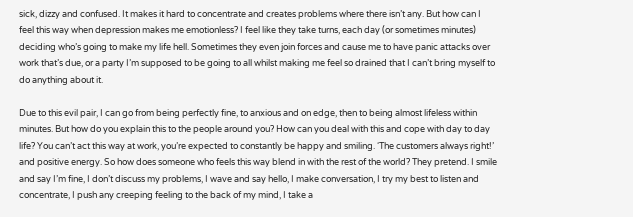sick, dizzy and confused. It makes it hard to concentrate and creates problems where there isn’t any. But how can I feel this way when depression makes me emotionless? I feel like they take turns, each day (or sometimes minutes) deciding who’s going to make my life hell. Sometimes they even join forces and cause me to have panic attacks over work that’s due, or a party I’m supposed to be going to all whilst making me feel so drained that I can’t bring myself to do anything about it.

Due to this evil pair, I can go from being perfectly fine, to anxious and on edge, then to being almost lifeless within minutes. But how do you explain this to the people around you? How can you deal with this and cope with day to day life? You can’t act this way at work, you’re expected to constantly be happy and smiling. ‘The customers always right!’ and positive energy. So how does someone who feels this way blend in with the rest of the world? They pretend. I smile and say I’m fine, I don’t discuss my problems, I wave and say hello, I make conversation, I try my best to listen and concentrate, I push any creeping feeling to the back of my mind, I take a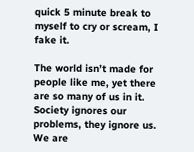quick 5 minute break to myself to cry or scream, I fake it.

The world isn’t made for people like me, yet there are so many of us in it. Society ignores our problems, they ignore us. We are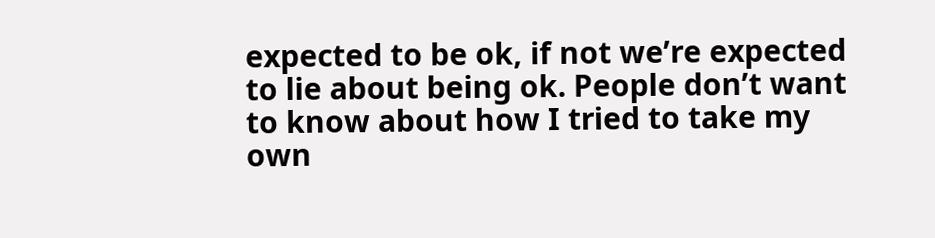expected to be ok, if not we’re expected to lie about being ok. People don’t want to know about how I tried to take my own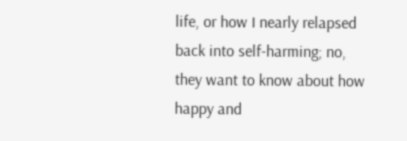life, or how I nearly relapsed back into self-harming; no, they want to know about how happy and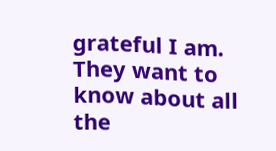grateful I am. They want to know about all the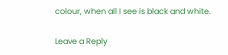colour, when all I see is black and white.

Leave a Reply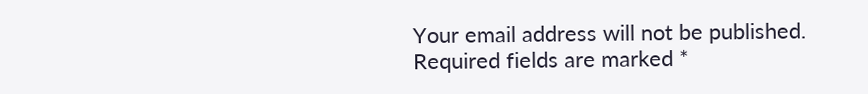Your email address will not be published. Required fields are marked *